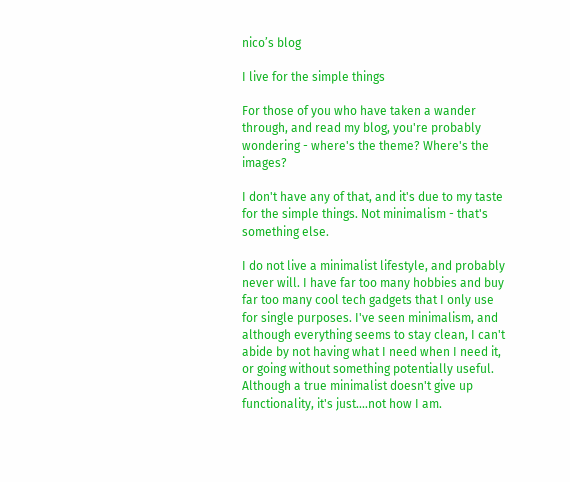nico’s blog

I live for the simple things

For those of you who have taken a wander through, and read my blog, you're probably wondering - where's the theme? Where's the images?

I don't have any of that, and it's due to my taste for the simple things. Not minimalism - that's something else.

I do not live a minimalist lifestyle, and probably never will. I have far too many hobbies and buy far too many cool tech gadgets that I only use for single purposes. I've seen minimalism, and although everything seems to stay clean, I can't abide by not having what I need when I need it, or going without something potentially useful. Although a true minimalist doesn't give up functionality, it's just....not how I am.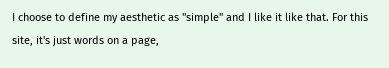I choose to define my aesthetic as "simple" and I like it like that. For this site, it's just words on a page,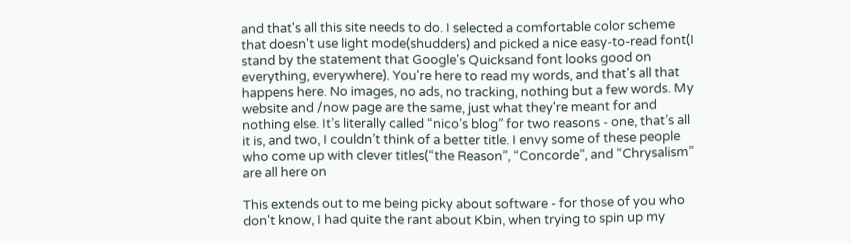and that's all this site needs to do. I selected a comfortable color scheme that doesn't use light mode(shudders) and picked a nice easy-to-read font(I stand by the statement that Google's Quicksand font looks good on everything, everywhere). You're here to read my words, and that's all that happens here. No images, no ads, no tracking, nothing but a few words. My website and /now page are the same, just what they're meant for and nothing else. It’s literally called “nico’s blog” for two reasons - one, that’s all it is, and two, I couldn’t think of a better title. I envy some of these people who come up with clever titles(“the Reason”, “Concorde”, and “Chrysalism” are all here on

This extends out to me being picky about software - for those of you who don't know, I had quite the rant about Kbin, when trying to spin up my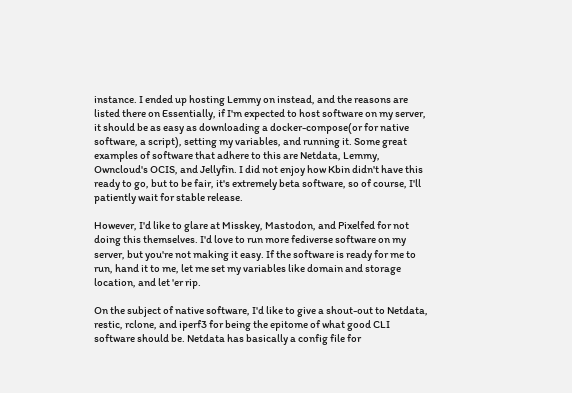instance. I ended up hosting Lemmy on instead, and the reasons are listed there on Essentially, if I'm expected to host software on my server, it should be as easy as downloading a docker-compose(or for native software, a script), setting my variables, and running it. Some great examples of software that adhere to this are Netdata, Lemmy, Owncloud's OCIS, and Jellyfin. I did not enjoy how Kbin didn't have this ready to go, but to be fair, it's extremely beta software, so of course, I'll patiently wait for stable release.

However, I'd like to glare at Misskey, Mastodon, and Pixelfed for not doing this themselves. I'd love to run more fediverse software on my server, but you're not making it easy. If the software is ready for me to run, hand it to me, let me set my variables like domain and storage location, and let 'er rip.

On the subject of native software, I'd like to give a shout-out to Netdata, restic, rclone, and iperf3 for being the epitome of what good CLI software should be. Netdata has basically a config file for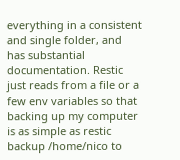everything in a consistent and single folder, and has substantial documentation. Restic just reads from a file or a few env variables so that backing up my computer is as simple as restic backup /home/nico to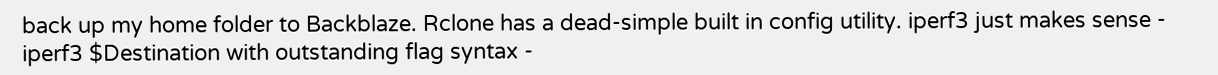back up my home folder to Backblaze. Rclone has a dead-simple built in config utility. iperf3 just makes sense - iperf3 $Destination with outstanding flag syntax -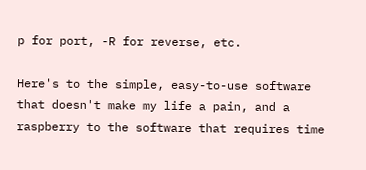p for port, -R for reverse, etc.

Here's to the simple, easy-to-use software that doesn't make my life a pain, and a raspberry to the software that requires time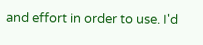and effort in order to use. I'd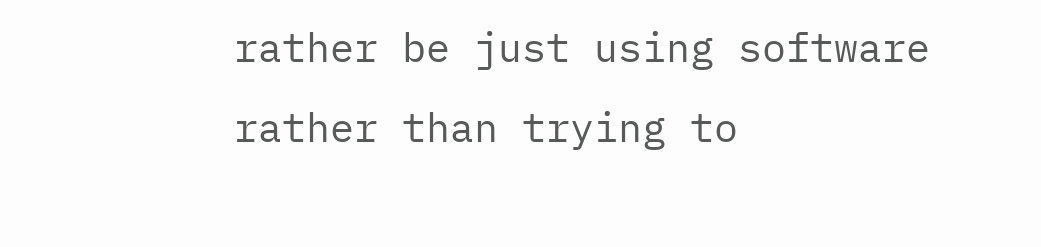rather be just using software rather than trying to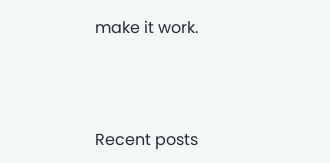make it work.



Recent posts